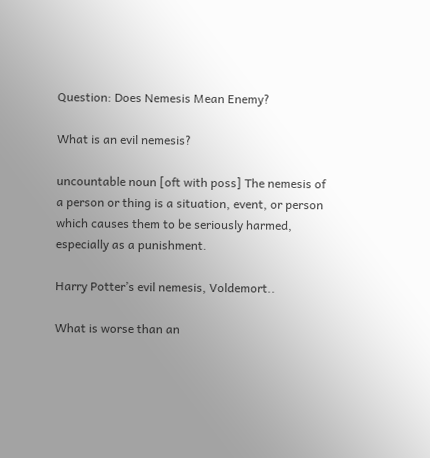Question: Does Nemesis Mean Enemy?

What is an evil nemesis?

uncountable noun [oft with poss] The nemesis of a person or thing is a situation, event, or person which causes them to be seriously harmed, especially as a punishment.

Harry Potter’s evil nemesis, Voldemort..

What is worse than an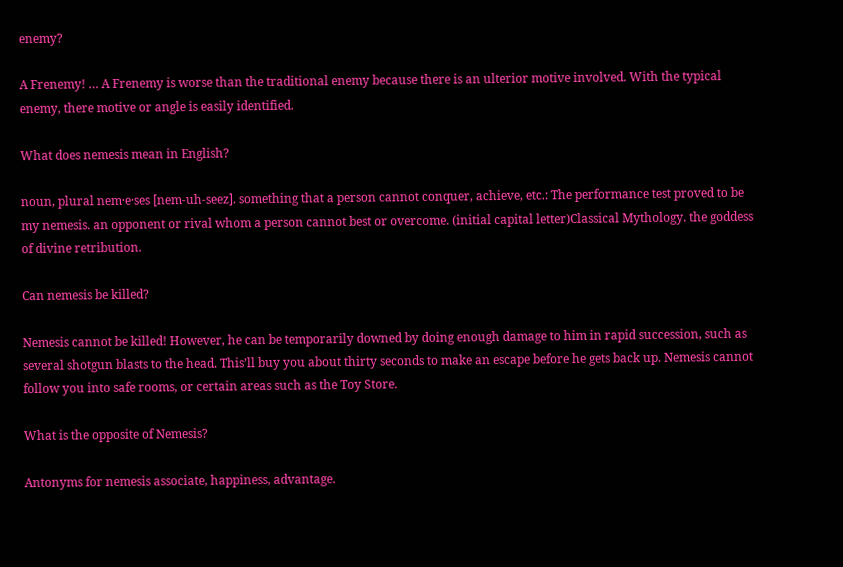enemy?

A Frenemy! … A Frenemy is worse than the traditional enemy because there is an ulterior motive involved. With the typical enemy, there motive or angle is easily identified.

What does nemesis mean in English?

noun, plural nem·e·ses [nem-uh-seez]. something that a person cannot conquer, achieve, etc.: The performance test proved to be my nemesis. an opponent or rival whom a person cannot best or overcome. (initial capital letter)Classical Mythology. the goddess of divine retribution.

Can nemesis be killed?

Nemesis cannot be killed! However, he can be temporarily downed by doing enough damage to him in rapid succession, such as several shotgun blasts to the head. This’ll buy you about thirty seconds to make an escape before he gets back up. Nemesis cannot follow you into safe rooms, or certain areas such as the Toy Store.

What is the opposite of Nemesis?

Antonyms for nemesis associate, happiness, advantage.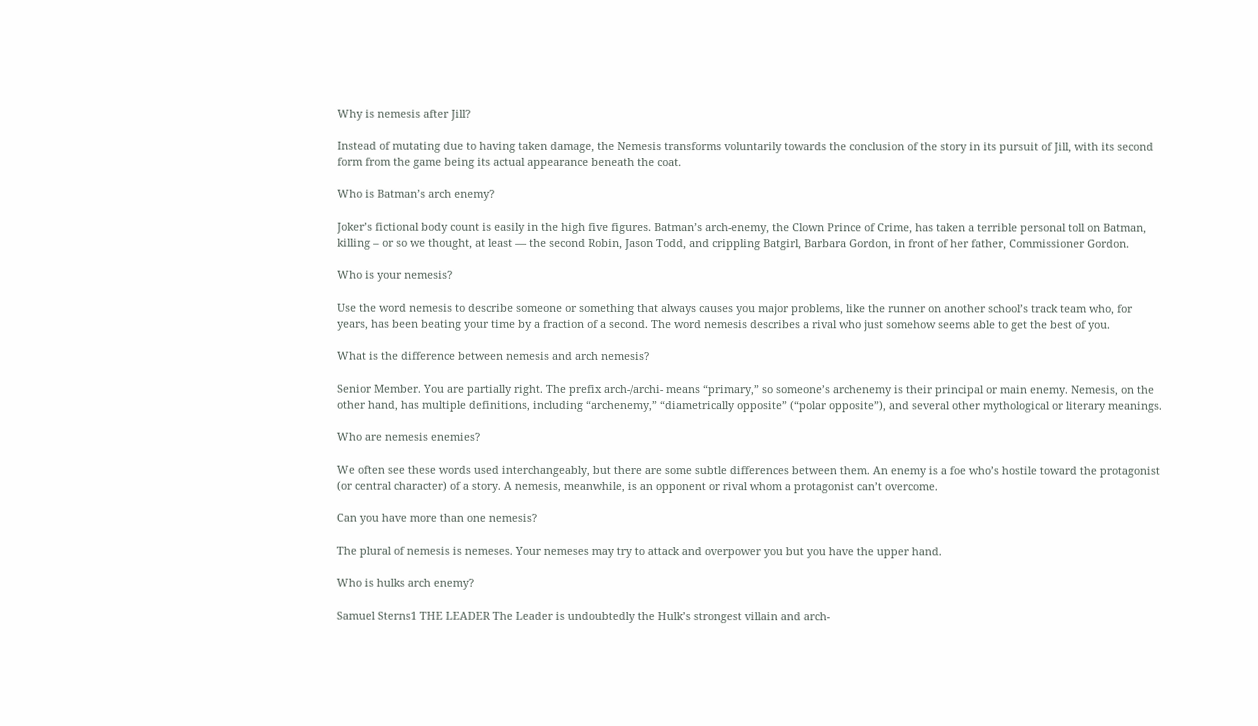Why is nemesis after Jill?

Instead of mutating due to having taken damage, the Nemesis transforms voluntarily towards the conclusion of the story in its pursuit of Jill, with its second form from the game being its actual appearance beneath the coat.

Who is Batman’s arch enemy?

Joker’s fictional body count is easily in the high five figures. Batman’s arch-enemy, the Clown Prince of Crime, has taken a terrible personal toll on Batman, killing – or so we thought, at least — the second Robin, Jason Todd, and crippling Batgirl, Barbara Gordon, in front of her father, Commissioner Gordon.

Who is your nemesis?

Use the word nemesis to describe someone or something that always causes you major problems, like the runner on another school’s track team who, for years, has been beating your time by a fraction of a second. The word nemesis describes a rival who just somehow seems able to get the best of you.

What is the difference between nemesis and arch nemesis?

Senior Member. You are partially right. The prefix arch-/archi- means “primary,” so someone’s archenemy is their principal or main enemy. Nemesis, on the other hand, has multiple definitions, including “archenemy,” “diametrically opposite” (“polar opposite”), and several other mythological or literary meanings.

Who are nemesis enemies?

We often see these words used interchangeably, but there are some subtle differences between them. An enemy is a foe who’s hostile toward the protagonist (or central character) of a story. A nemesis, meanwhile, is an opponent or rival whom a protagonist can’t overcome.

Can you have more than one nemesis?

The plural of nemesis is nemeses. Your nemeses may try to attack and overpower you but you have the upper hand.

Who is hulks arch enemy?

Samuel Sterns1 THE LEADER The Leader is undoubtedly the Hulk’s strongest villain and arch-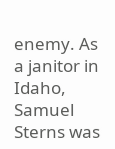enemy. As a janitor in Idaho, Samuel Sterns was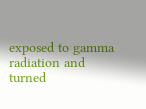exposed to gamma radiation and turned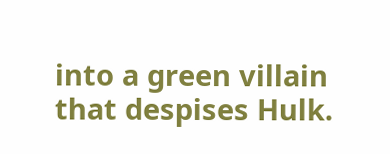into a green villain that despises Hulk.